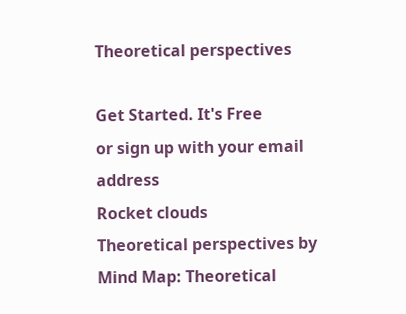Theoretical perspectives

Get Started. It's Free
or sign up with your email address
Rocket clouds
Theoretical perspectives by Mind Map: Theoretical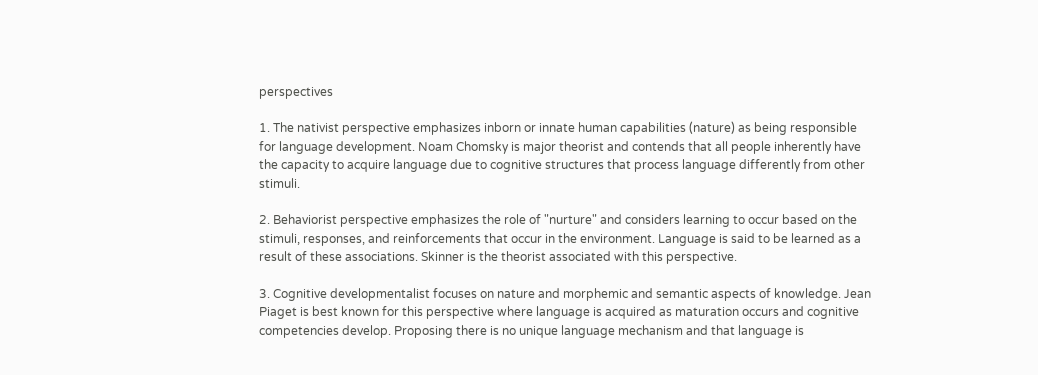perspectives

1. The nativist perspective emphasizes inborn or innate human capabilities (nature) as being responsible for language development. Noam Chomsky is major theorist and contends that all people inherently have the capacity to acquire language due to cognitive structures that process language differently from other stimuli.

2. Behaviorist perspective emphasizes the role of "nurture" and considers learning to occur based on the stimuli, responses, and reinforcements that occur in the environment. Language is said to be learned as a result of these associations. Skinner is the theorist associated with this perspective.

3. Cognitive developmentalist focuses on nature and morphemic and semantic aspects of knowledge. Jean Piaget is best known for this perspective where language is acquired as maturation occurs and cognitive competencies develop. Proposing there is no unique language mechanism and that language is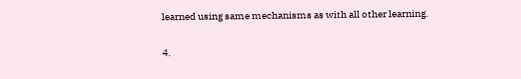learned using same mechanisms as with all other learning.

4.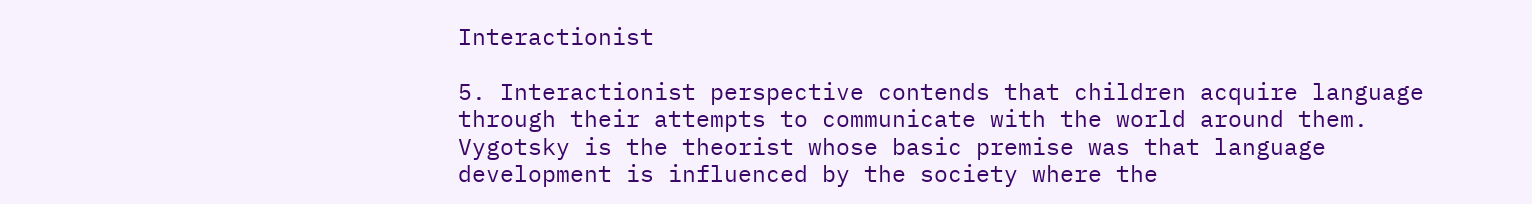Interactionist

5. Interactionist perspective contends that children acquire language through their attempts to communicate with the world around them. Vygotsky is the theorist whose basic premise was that language development is influenced by the society where the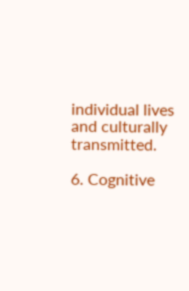individual lives and culturally transmitted.

6. Cognitive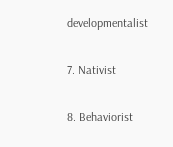developmentalist

7. Nativist

8. Behaviorist